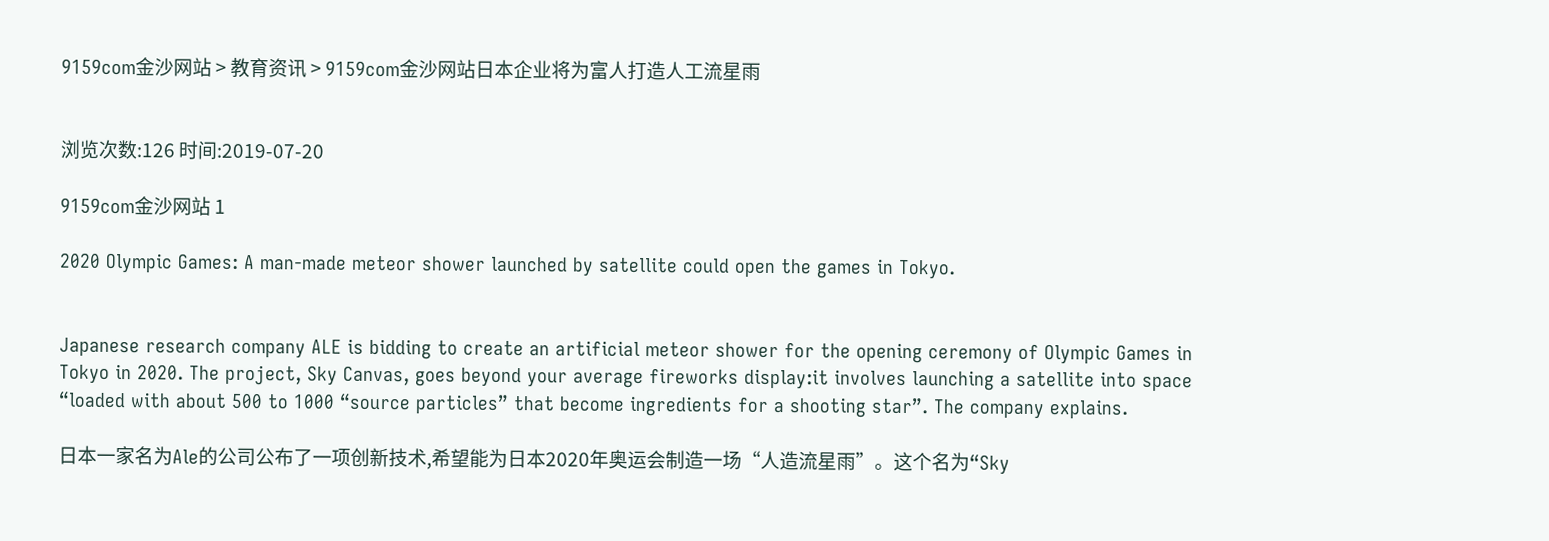9159com金沙网站 > 教育资讯 > 9159com金沙网站日本企业将为富人打造人工流星雨


浏览次数:126 时间:2019-07-20

9159com金沙网站 1

2020 Olympic Games: A man-made meteor shower launched by satellite could open the games in Tokyo.


Japanese research company ALE is bidding to create an artificial meteor shower for the opening ceremony of Olympic Games in Tokyo in 2020. The project, Sky Canvas, goes beyond your average fireworks display:it involves launching a satellite into space “loaded with about 500 to 1000 “source particles” that become ingredients for a shooting star”. The company explains.

日本一家名为Ale的公司公布了一项创新技术,希望能为日本2020年奥运会制造一场“人造流星雨”。这个名为“Sky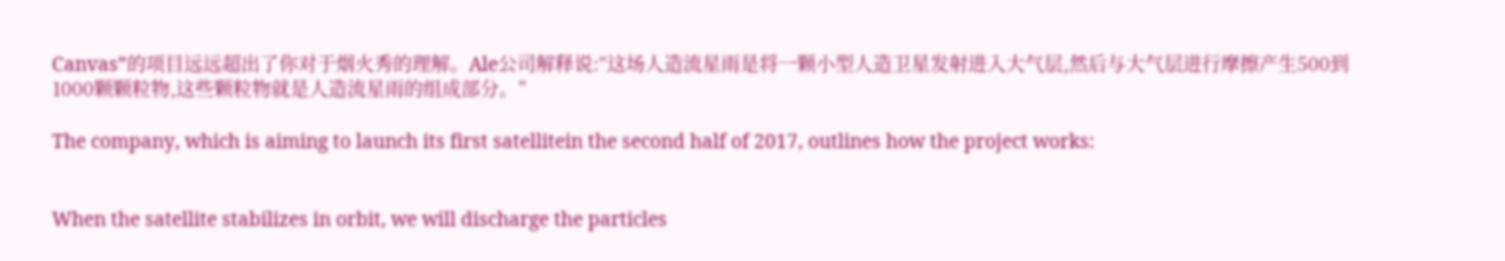Canvas”的项目远远超出了你对于烟火秀的理解。Ale公司解释说:“这场人造流星雨是将一颗小型人造卫星发射进入大气层,然后与大气层进行摩擦产生500到1000颗颗粒物,这些颗粒物就是人造流星雨的组成部分。”

The company, which is aiming to launch its first satellitein the second half of 2017, outlines how the project works:


When the satellite stabilizes in orbit, we will discharge the particles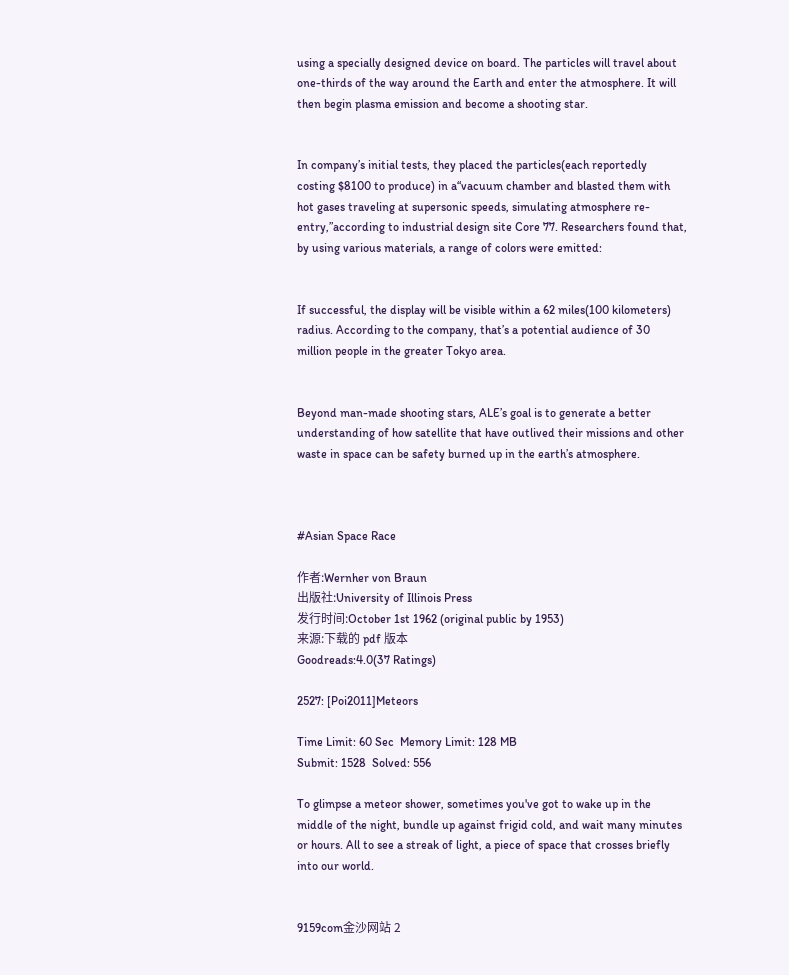using a specially designed device on board. The particles will travel about one-thirds of the way around the Earth and enter the atmosphere. It will then begin plasma emission and become a shooting star.


In company’s initial tests, they placed the particles(each reportedly costing $8100 to produce) in a“vacuum chamber and blasted them with hot gases traveling at supersonic speeds, simulating atmosphere re-entry,”according to industrial design site Core 77. Researchers found that, by using various materials, a range of colors were emitted:


If successful, the display will be visible within a 62 miles(100 kilometers) radius. According to the company, that’s a potential audience of 30 million people in the greater Tokyo area.


Beyond man-made shooting stars, ALE’s goal is to generate a better understanding of how satellite that have outlived their missions and other waste in space can be safety burned up in the earth’s atmosphere.



#Asian Space Race

作者:Wernher von Braun
出版社:University of Illinois Press
发行时间:October 1st 1962 (original public by 1953)
来源:下载的 pdf 版本
Goodreads:4.0(37 Ratings)

2527: [Poi2011]Meteors

Time Limit: 60 Sec  Memory Limit: 128 MB
Submit: 1528  Solved: 556

To glimpse a meteor shower, sometimes you've got to wake up in the middle of the night, bundle up against frigid cold, and wait many minutes or hours. All to see a streak of light, a piece of space that crosses briefly into our world.


9159com金沙网站 2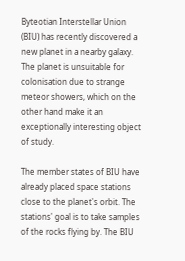Byteotian Interstellar Union (BIU) has recently discovered a new planet in a nearby galaxy. The planet is unsuitable for colonisation due to strange meteor showers, which on the other hand make it an exceptionally interesting object of study.

The member states of BIU have already placed space stations close to the planet's orbit. The stations' goal is to take samples of the rocks flying by. The BIU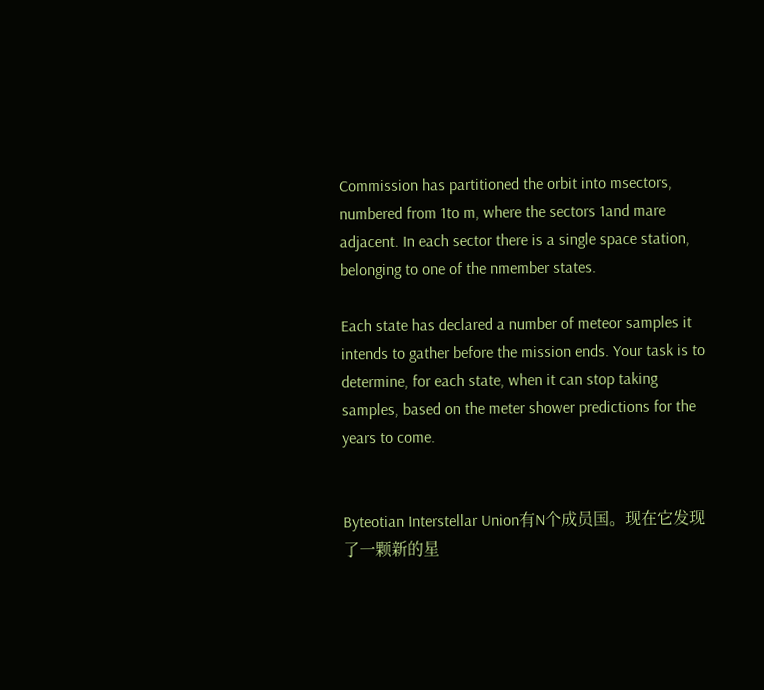Commission has partitioned the orbit into msectors, numbered from 1to m, where the sectors 1and mare adjacent. In each sector there is a single space station, belonging to one of the nmember states.

Each state has declared a number of meteor samples it intends to gather before the mission ends. Your task is to determine, for each state, when it can stop taking samples, based on the meter shower predictions for the years to come.


Byteotian Interstellar Union有N个成员国。现在它发现了一颗新的星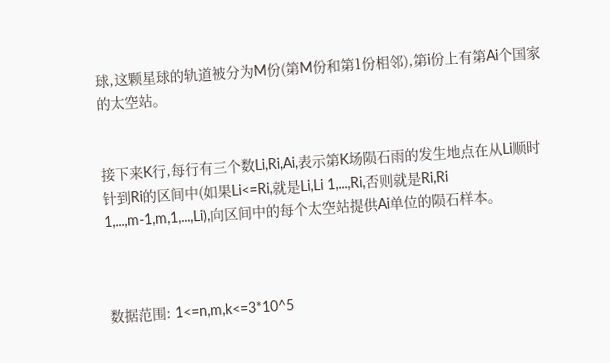球,这颗星球的轨道被分为M份(第M份和第1份相邻),第i份上有第Ai个国家的太空站。


接下来K行,每行有三个数Li,Ri,Ai,表示第K场陨石雨的发生地点在从Li顺时针到Ri的区间中(如果Li<=Ri,就是Li,Li 1,...,Ri,否则就是Ri,Ri 1,...,m-1,m,1,...,Li),向区间中的每个太空站提供Ai单位的陨石样本。



数据范围: 1<=n,m,k<=3*10^5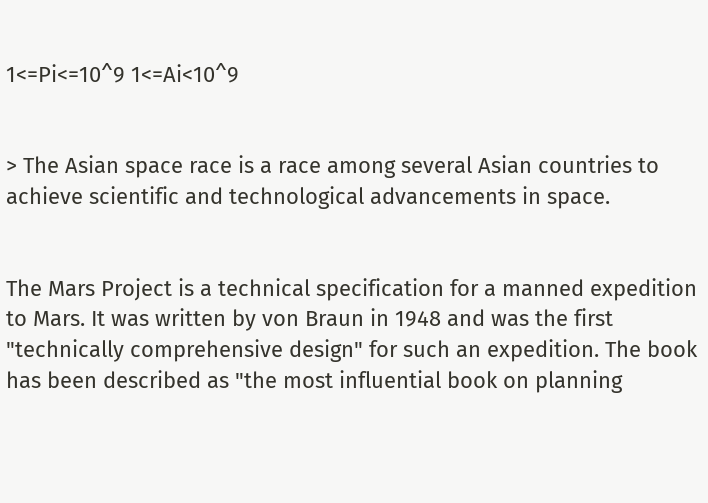1<=Pi<=10^9 1<=Ai<10^9


> The Asian space race is a race among several Asian countries to achieve scientific and technological advancements in space.


The Mars Project is a technical specification for a manned expedition to Mars. It was written by von Braun in 1948 and was the first "technically comprehensive design" for such an expedition. The book has been described as "the most influential book on planning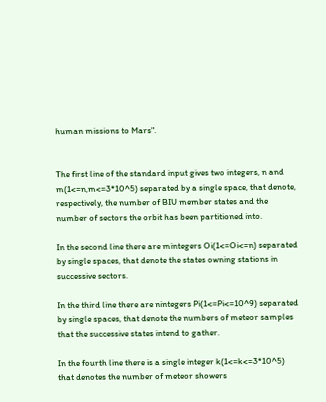human missions to Mars".


The first line of the standard input gives two integers, n and m(1<=n,m<=3*10^5) separated by a single space, that denote, respectively, the number of BIU member states and the number of sectors the orbit has been partitioned into.

In the second line there are mintegers Oi(1<=Oi<=n) separated by single spaces, that denote the states owning stations in successive sectors.

In the third line there are nintegers Pi(1<=Pi<=10^9) separated by single spaces, that denote the numbers of meteor samples that the successive states intend to gather.

In the fourth line there is a single integer k(1<=k<=3*10^5) that denotes the number of meteor showers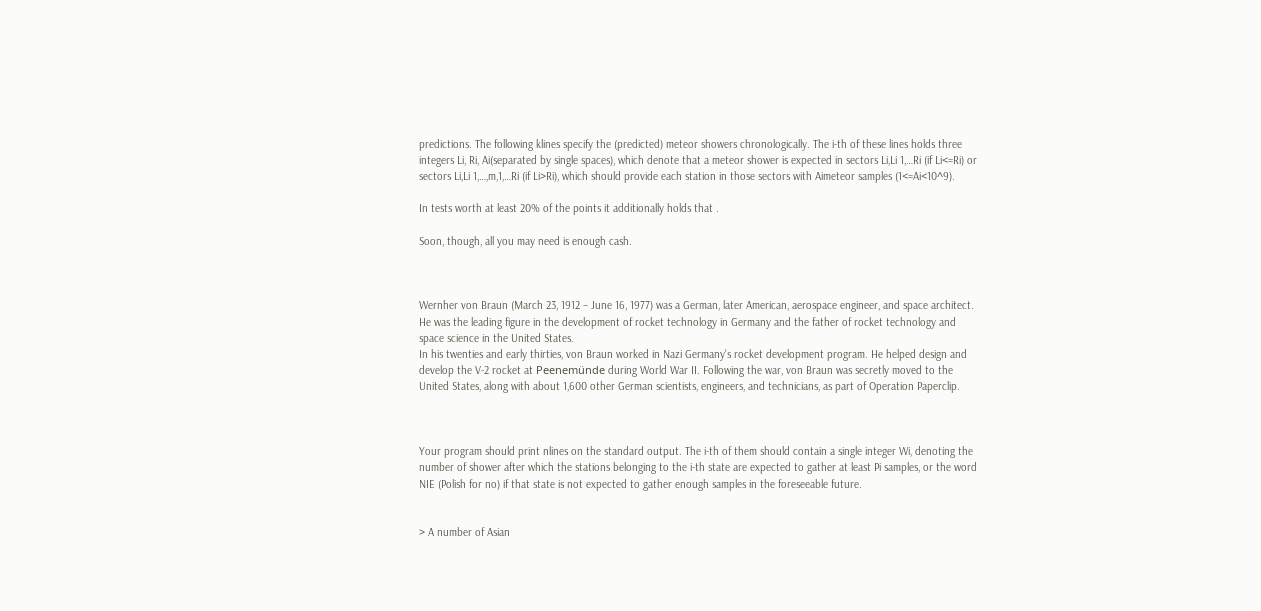predictions. The following klines specify the (predicted) meteor showers chronologically. The i-th of these lines holds three integers Li, Ri, Ai(separated by single spaces), which denote that a meteor shower is expected in sectors Li,Li 1,…Ri (if Li<=Ri) or sectors Li,Li 1,…,m,1,…Ri (if Li>Ri), which should provide each station in those sectors with Aimeteor samples (1<=Ai<10^9).

In tests worth at least 20% of the points it additionally holds that .

Soon, though, all you may need is enough cash.



Wernher von Braun (March 23, 1912 – June 16, 1977) was a German, later American, aerospace engineer, and space architect. He was the leading figure in the development of rocket technology in Germany and the father of rocket technology and space science in the United States.
In his twenties and early thirties, von Braun worked in Nazi Germany's rocket development program. He helped design and develop the V-2 rocket at Peenemünde during World War II. Following the war, von Braun was secretly moved to the United States, along with about 1,600 other German scientists, engineers, and technicians, as part of Operation Paperclip.



Your program should print nlines on the standard output. The i-th of them should contain a single integer Wi, denoting the number of shower after which the stations belonging to the i-th state are expected to gather at least Pi samples, or the word NIE (Polish for no) if that state is not expected to gather enough samples in the foreseeable future.


> A number of Asian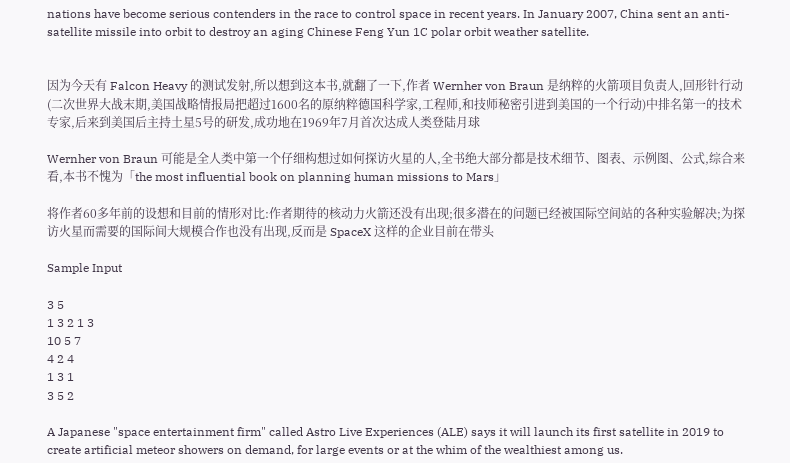nations have become serious contenders in the race to control space in recent years. In January 2007, China sent an anti-satellite missile into orbit to destroy an aging Chinese Feng Yun 1C polar orbit weather satellite.


因为今天有 Falcon Heavy 的测试发射,所以想到这本书,就翻了一下,作者 Wernher von Braun 是纳粹的火箭项目负责人,回形针行动(二次世界大战末期,美国战略情报局把超过1600名的原纳粹德国科学家,工程师,和技师秘密引进到美国的一个行动)中排名第一的技术专家,后来到美国后主持土星5号的研发,成功地在1969年7月首次达成人类登陆月球

Wernher von Braun 可能是全人类中第一个仔细构想过如何探访火星的人,全书绝大部分都是技术细节、图表、示例图、公式,综合来看,本书不愧为「the most influential book on planning human missions to Mars」

将作者60多年前的设想和目前的情形对比:作者期待的核动力火箭还没有出现;很多潜在的问题已经被国际空间站的各种实验解决;为探访火星而需要的国际间大规模合作也没有出现,反而是 SpaceX 这样的企业目前在带头

Sample Input

3 5
1 3 2 1 3
10 5 7
4 2 4
1 3 1
3 5 2

A Japanese "space entertainment firm" called Astro Live Experiences (ALE) says it will launch its first satellite in 2019 to create artificial meteor showers on demand, for large events or at the whim of the wealthiest among us.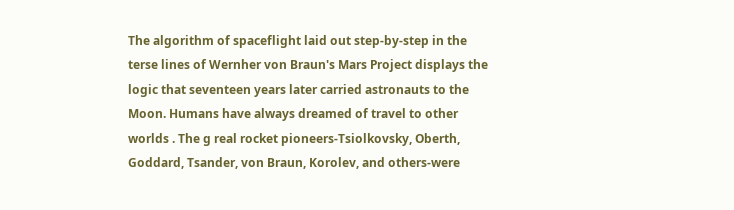The algorithm of spaceflight laid out step-by-step in the terse lines of Wernher von Braun's Mars Project displays the logic that seventeen years later carried astronauts to the Moon. Humans have always dreamed of travel to other worlds . The g real rocket pioneers-Tsiolkovsky, Oberth, Goddard, Tsander, von Braun, Korolev, and others-were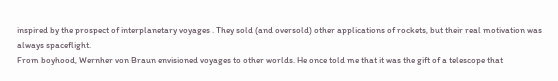inspired by the prospect of interplanetary voyages . They sold (and oversold) other applications of rockets, but their real motivation was always spaceflight.
From boyhood, Wernher von Braun envisioned voyages to other worlds. He once told me that it was the gift of a telescope that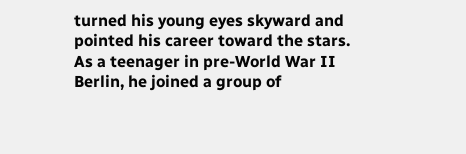turned his young eyes skyward and pointed his career toward the stars. As a teenager in pre-World War II Berlin, he joined a group of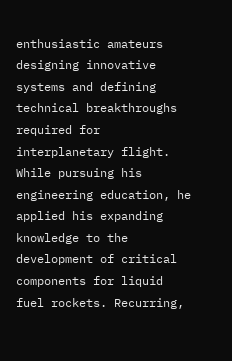enthusiastic amateurs designing innovative systems and defining technical breakthroughs required for interplanetary flight. While pursuing his engineering education, he applied his expanding knowledge to the development of critical components for liquid fuel rockets. Recurring,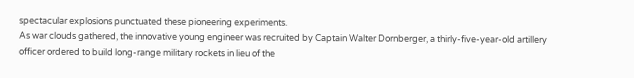spectacular explosions punctuated these pioneering experiments.
As war clouds gathered, the innovative young engineer was recruited by Captain Walter Dornberger, a thirly-five-year-old artillery officer ordered to build long-range military rockets in lieu of the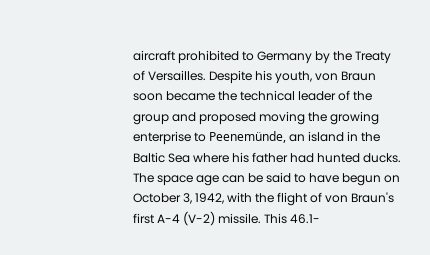aircraft prohibited to Germany by the Treaty of Versailles. Despite his youth, von Braun soon became the technical leader of the group and proposed moving the growing enterprise to Peenemünde, an island in the Baltic Sea where his father had hunted ducks.
The space age can be said to have begun on October 3, 1942, with the flight of von Braun's first A-4 (V-2) missile. This 46.1-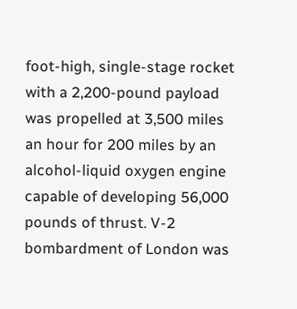foot-high, single-stage rocket with a 2,200-pound payload was propelled at 3,500 miles an hour for 200 miles by an alcohol-liquid oxygen engine capable of developing 56,000 pounds of thrust. V-2 bombardment of London was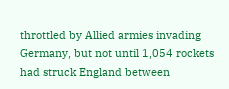throttled by Allied armies invading Germany, but not until 1,054 rockets had struck England between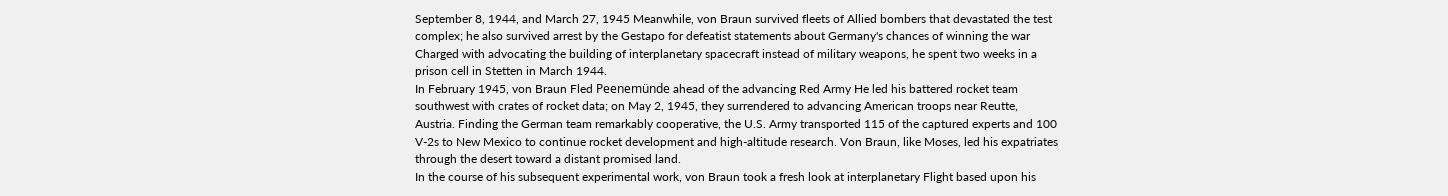September 8, 1944, and March 27, 1945 Meanwhile, von Braun survived fleets of Allied bombers that devastated the test complex; he also survived arrest by the Gestapo for defeatist statements about Germany's chances of winning the war Charged with advocating the building of interplanetary spacecraft instead of military weapons, he spent two weeks in a prison cell in Stetten in March 1944.
In February 1945, von Braun Fled Peenemünde ahead of the advancing Red Army He led his battered rocket team southwest with crates of rocket data; on May 2, 1945, they surrendered to advancing American troops near Reutte, Austria. Finding the German team remarkably cooperative, the U.S. Army transported 115 of the captured experts and 100 V-2s to New Mexico to continue rocket development and high-altitude research. Von Braun, like Moses, led his expatriates through the desert toward a distant promised land.
In the course of his subsequent experimental work, von Braun took a fresh look at interplanetary Flight based upon his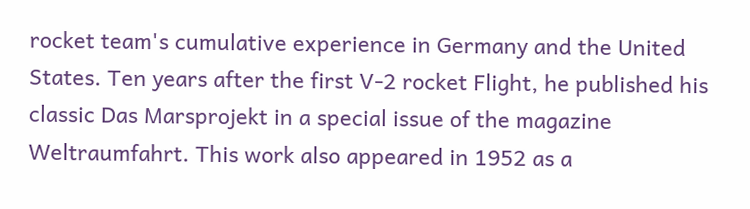rocket team's cumulative experience in Germany and the United States. Ten years after the first V-2 rocket Flight, he published his classic Das Marsprojekt in a special issue of the magazine Weltraumfahrt. This work also appeared in 1952 as a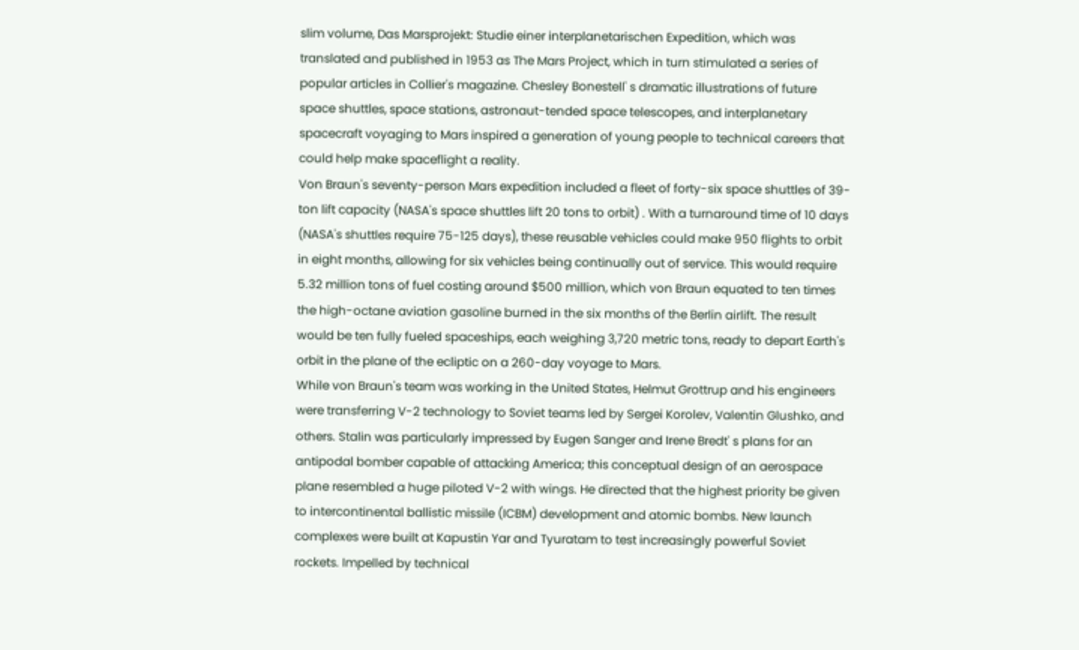slim volume, Das Marsprojekt: Studie einer interplanetarischen Expedition, which was translated and published in 1953 as The Mars Project, which in turn stimulated a series of popular articles in Collier's magazine. Chesley Bonestell' s dramatic illustrations of future space shuttles, space stations, astronaut-tended space telescopes, and interplanetary spacecraft voyaging to Mars inspired a generation of young people to technical careers that could help make spaceflight a reality.
Von Braun's seventy-person Mars expedition included a fleet of forty-six space shuttles of 39-ton lift capacity (NASA's space shuttles lift 20 tons to orbit) . With a turnaround time of 10 days (NASA's shuttles require 75-125 days), these reusable vehicles could make 950 flights to orbit in eight months, allowing for six vehicles being continually out of service. This would require 5.32 million tons of fuel costing around $500 million, which von Braun equated to ten times the high-octane aviation gasoline burned in the six months of the Berlin airlift. The result would be ten fully fueled spaceships, each weighing 3,720 metric tons, ready to depart Earth's orbit in the plane of the ecliptic on a 260-day voyage to Mars.
While von Braun's team was working in the United States, Helmut Grottrup and his engineers were transferring V-2 technology to Soviet teams led by Sergei Korolev, Valentin Glushko, and others. Stalin was particularly impressed by Eugen Sanger and Irene Bredt' s plans for an antipodal bomber capable of attacking America; this conceptual design of an aerospace plane resembled a huge piloted V-2 with wings. He directed that the highest priority be given to intercontinental ballistic missile (ICBM) development and atomic bombs. New launch complexes were built at Kapustin Yar and Tyuratam to test increasingly powerful Soviet rockets. Impelled by technical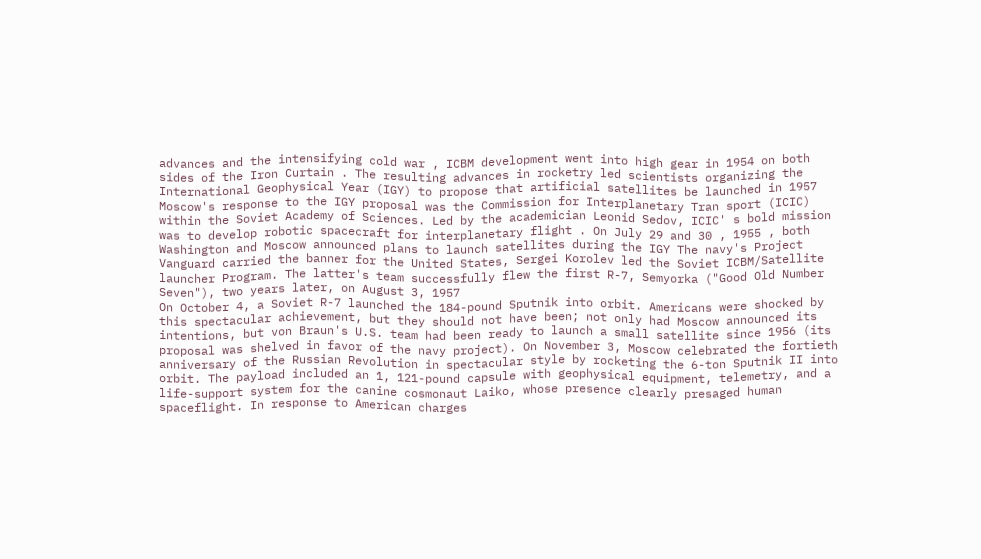advances and the intensifying cold war , ICBM development went into high gear in 1954 on both sides of the Iron Curtain . The resulting advances in rocketry led scientists organizing the International Geophysical Year (IGY) to propose that artificial satellites be launched in 1957
Moscow's response to the IGY proposal was the Commission for Interplanetary Tran sport (ICIC) within the Soviet Academy of Sciences. Led by the academician Leonid Sedov, ICIC' s bold mission was to develop robotic spacecraft for interplanetary flight . On July 29 and 30 , 1955 , both Washington and Moscow announced plans to launch satellites during the IGY The navy's Project Vanguard carried the banner for the United States, Sergei Korolev led the Soviet ICBM/Satellite launcher Program. The latter's team successfully flew the first R-7, Semyorka ("Good Old Number Seven"), two years later, on August 3, 1957
On October 4, a Soviet R-7 launched the 184-pound Sputnik into orbit. Americans were shocked by this spectacular achievement, but they should not have been; not only had Moscow announced its intentions, but von Braun's U.S. team had been ready to launch a small satellite since 1956 (its proposal was shelved in favor of the navy project). On November 3, Moscow celebrated the fortieth anniversary of the Russian Revolution in spectacular style by rocketing the 6-ton Sputnik II into orbit. The payload included an 1, 121-pound capsule with geophysical equipment, telemetry, and a life-support system for the canine cosmonaut Laiko, whose presence clearly presaged human spaceflight. In response to American charges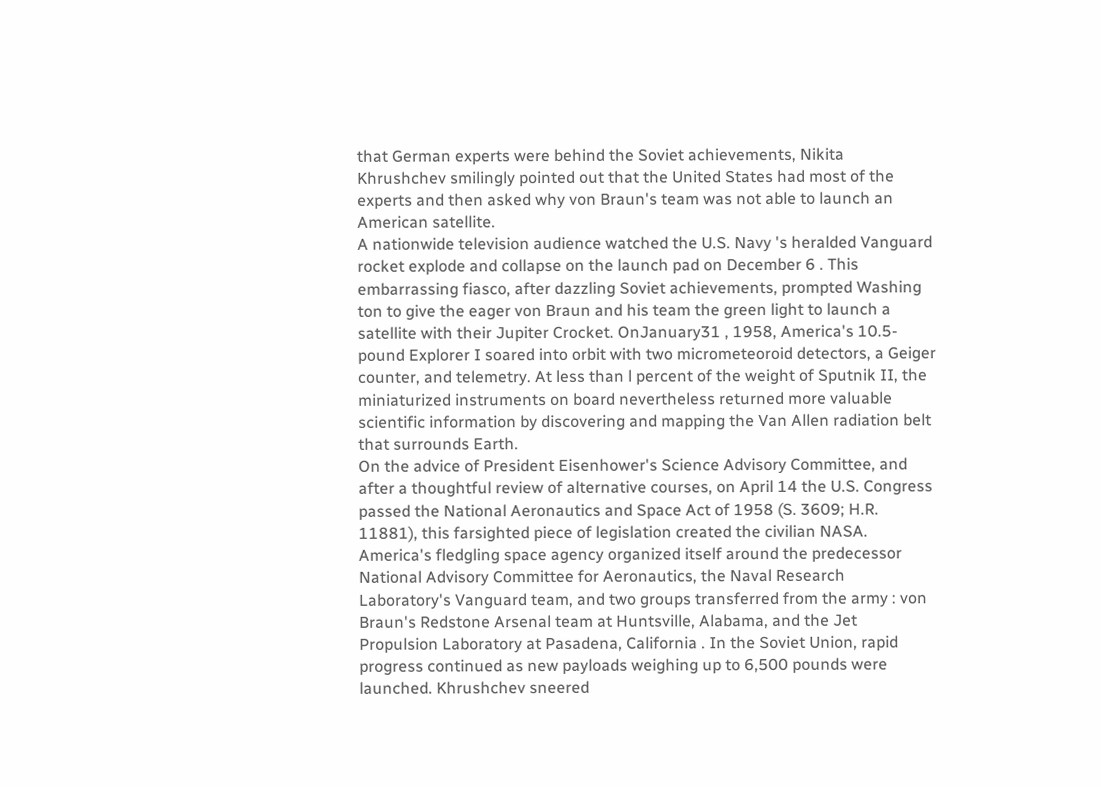that German experts were behind the Soviet achievements, Nikita Khrushchev smilingly pointed out that the United States had most of the experts and then asked why von Braun's team was not able to launch an American satellite.
A nationwide television audience watched the U.S. Navy 's heralded Vanguard rocket explode and collapse on the launch pad on December 6 . This embarrassing fiasco, after dazzling Soviet achievements, prompted Washing ton to give the eager von Braun and his team the green light to launch a satellite with their Jupiter Crocket. OnJanuary31 , 1958, America's 10.5-pound Explorer I soared into orbit with two micrometeoroid detectors, a Geiger counter, and telemetry. At less than l percent of the weight of Sputnik II, the miniaturized instruments on board nevertheless returned more valuable scientific information by discovering and mapping the Van Allen radiation belt that surrounds Earth.
On the advice of President Eisenhower's Science Advisory Committee, and after a thoughtful review of alternative courses, on April 14 the U.S. Congress passed the National Aeronautics and Space Act of 1958 (S. 3609; H.R. 11881), this farsighted piece of legislation created the civilian NASA. America's fledgling space agency organized itself around the predecessor National Advisory Committee for Aeronautics, the Naval Research Laboratory's Vanguard team, and two groups transferred from the army : von Braun's Redstone Arsenal team at Huntsville, Alabama, and the Jet Propulsion Laboratory at Pasadena, California . In the Soviet Union, rapid progress continued as new payloads weighing up to 6,500 pounds were launched. Khrushchev sneered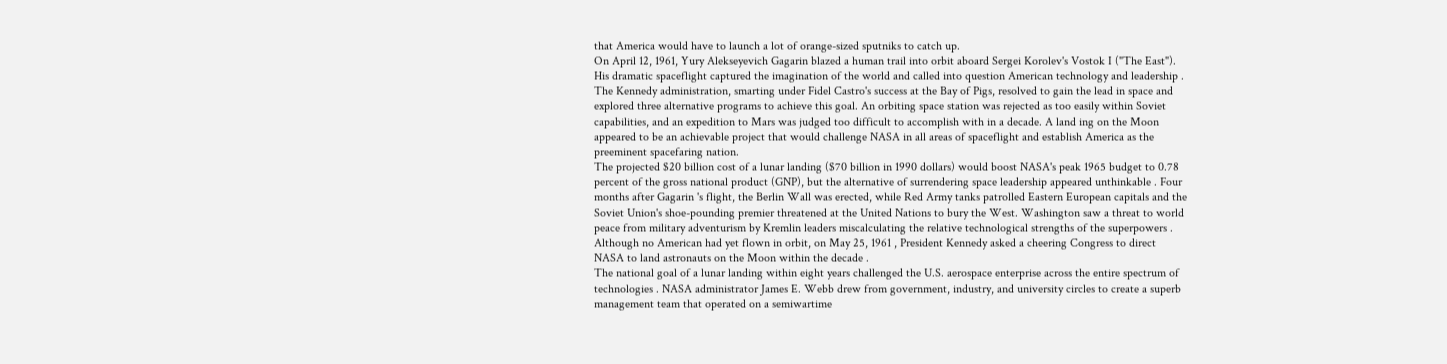that America would have to launch a lot of orange-sized sputniks to catch up.
On April 12, 1961, Yury Alekseyevich Gagarin blazed a human trail into orbit aboard Sergei Korolev's Vostok I ("The East"). His dramatic spaceflight captured the imagination of the world and called into question American technology and leadership . The Kennedy administration, smarting under Fidel Castro's success at the Bay of Pigs, resolved to gain the lead in space and explored three alternative programs to achieve this goal. An orbiting space station was rejected as too easily within Soviet capabilities, and an expedition to Mars was judged too difficult to accomplish with in a decade. A land ing on the Moon appeared to be an achievable project that would challenge NASA in all areas of spaceflight and establish America as the preeminent spacefaring nation.
The projected $20 billion cost of a lunar landing ($70 billion in 1990 dollars) would boost NASA's peak 1965 budget to 0.78 percent of the gross national product (GNP), but the alternative of surrendering space leadership appeared unthinkable . Four months after Gagarin 's flight, the Berlin Wall was erected, while Red Army tanks patrolled Eastern European capitals and the Soviet Union's shoe-pounding premier threatened at the United Nations to bury the West. Washington saw a threat to world peace from military adventurism by Kremlin leaders miscalculating the relative technological strengths of the superpowers . Although no American had yet flown in orbit, on May 25, 1961 , President Kennedy asked a cheering Congress to direct NASA to land astronauts on the Moon within the decade .
The national goal of a lunar landing within eight years challenged the U.S. aerospace enterprise across the entire spectrum of technologies . NASA administrator James E. Webb drew from government, industry, and university circles to create a superb management team that operated on a semiwartime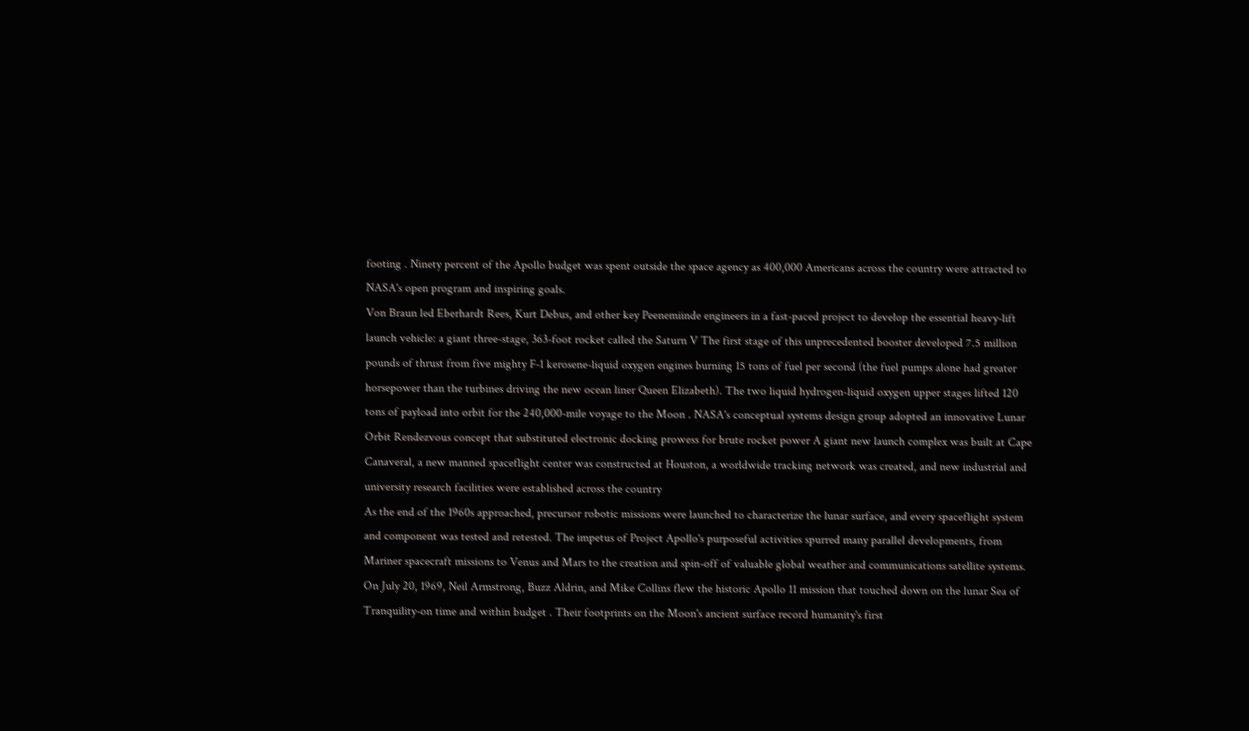footing . Ninety percent of the Apollo budget was spent outside the space agency as 400,000 Americans across the country were attracted to NASA's open program and inspiring goals.
Von Braun led Eberhardt Rees, Kurt Debus, and other key Peenemiinde engineers in a fast-paced project to develop the essential heavy-lift launch vehicle: a giant three-stage, 363-foot rocket called the Saturn V The first stage of this unprecedented booster developed 7.5 million pounds of thrust from five mighty F-1 kerosene-liquid oxygen engines burning 15 tons of fuel per second (the fuel pumps alone had greater horsepower than the turbines driving the new ocean liner Queen Elizabeth). The two liquid hydrogen-liquid oxygen upper stages lifted 120 tons of payload into orbit for the 240,000-mile voyage to the Moon . NASA's conceptual systems design group adopted an innovative Lunar Orbit Rendezvous concept that substituted electronic docking prowess for brute rocket power A giant new launch complex was built at Cape Canaveral, a new manned spaceflight center was constructed at Houston, a worldwide tracking network was created, and new industrial and university research facilities were established across the country
As the end of the 1960s approached, precursor robotic missions were launched to characterize the lunar surface, and every spaceflight system and component was tested and retested. The impetus of Project Apollo's purposeful activities spurred many parallel developments, from Mariner spacecraft missions to Venus and Mars to the creation and spin-off of valuable global weather and communications satellite systems.
On July 20, 1969, Neil Armstrong, Buzz Aldrin, and Mike Collins flew the historic Apollo 11 mission that touched down on the lunar Sea of Tranquility-on time and within budget . Their footprints on the Moon's ancient surface record humanity's first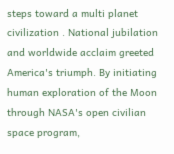steps toward a multi planet civilization . National jubilation and worldwide acclaim greeted America's triumph. By initiating human exploration of the Moon through NASA's open civilian space program,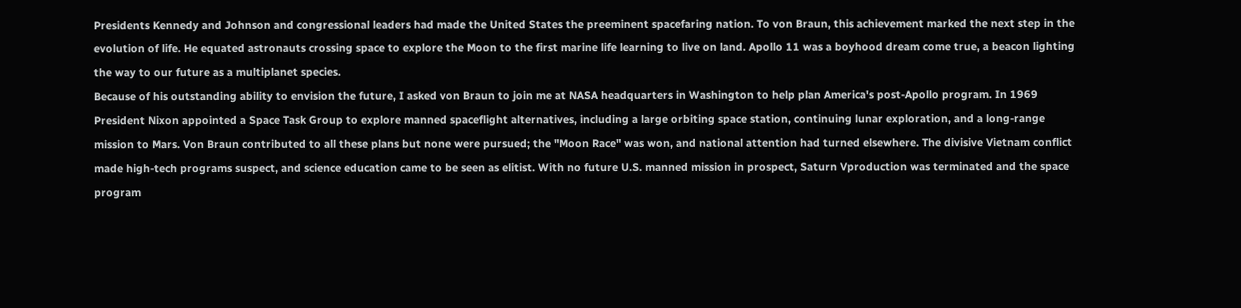Presidents Kennedy and Johnson and congressional leaders had made the United States the preeminent spacefaring nation. To von Braun, this achievement marked the next step in the evolution of life. He equated astronauts crossing space to explore the Moon to the first marine life learning to live on land. Apollo 11 was a boyhood dream come true, a beacon lighting the way to our future as a multiplanet species.
Because of his outstanding ability to envision the future, I asked von Braun to join me at NASA headquarters in Washington to help plan America's post-Apollo program. In 1969 President Nixon appointed a Space Task Group to explore manned spaceflight alternatives, including a large orbiting space station, continuing lunar exploration, and a long-range mission to Mars. Von Braun contributed to all these plans but none were pursued; the "Moon Race" was won, and national attention had turned elsewhere. The divisive Vietnam conflict made high-tech programs suspect, and science education came to be seen as elitist. With no future U.S. manned mission in prospect, Saturn Vproduction was terminated and the space program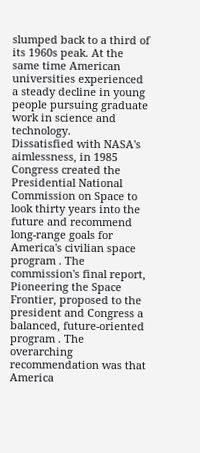slumped back to a third of its 1960s peak. At the same time American universities experienced a steady decline in young people pursuing graduate work in science and technology.
Dissatisfied with NASA's aimlessness, in 1985 Congress created the Presidential National Commission on Space to look thirty years into the future and recommend long-range goals for America's civilian space program . The commission's final report, Pioneering the Space Frontier, proposed to the president and Congress a balanced, future-oriented program . The overarching recommendation was that America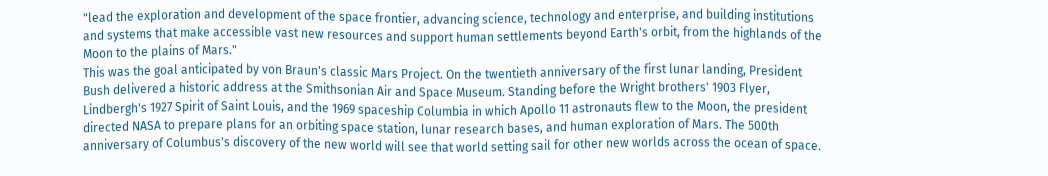"lead the exploration and development of the space frontier, advancing science, technology and enterprise, and building institutions and systems that make accessible vast new resources and support human settlements beyond Earth's orbit, from the highlands of the Moon to the plains of Mars."
This was the goal anticipated by von Braun's classic Mars Project. On the twentieth anniversary of the first lunar landing, President Bush delivered a historic address at the Smithsonian Air and Space Museum. Standing before the Wright brothers' 1903 Flyer, Lindbergh's 1927 Spirit of Saint Louis, and the 1969 spaceship Columbia in which Apollo 11 astronauts flew to the Moon, the president directed NASA to prepare plans for an orbiting space station, lunar research bases, and human exploration of Mars. The 500th anniversary of Columbus's discovery of the new world will see that world setting sail for other new worlds across the ocean of space.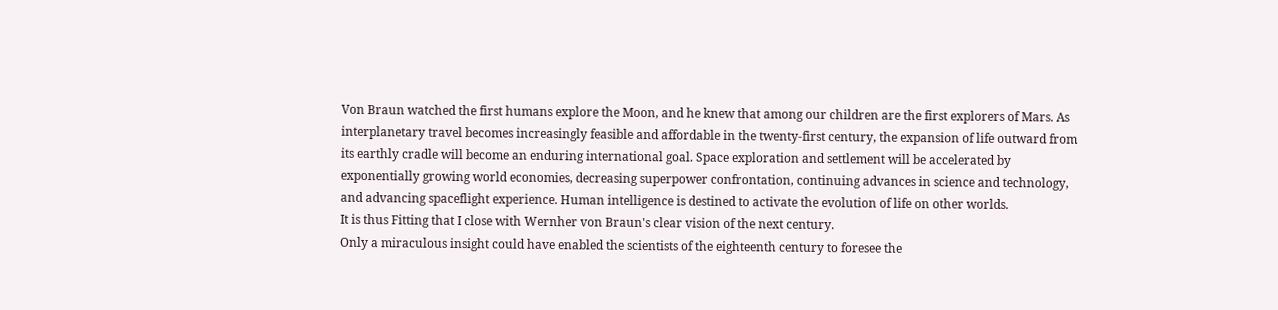Von Braun watched the first humans explore the Moon, and he knew that among our children are the first explorers of Mars. As interplanetary travel becomes increasingly feasible and affordable in the twenty-first century, the expansion of life outward from its earthly cradle will become an enduring international goal. Space exploration and settlement will be accelerated by exponentially growing world economies, decreasing superpower confrontation, continuing advances in science and technology, and advancing spaceflight experience. Human intelligence is destined to activate the evolution of life on other worlds.
It is thus Fitting that I close with Wernher von Braun's clear vision of the next century.
Only a miraculous insight could have enabled the scientists of the eighteenth century to foresee the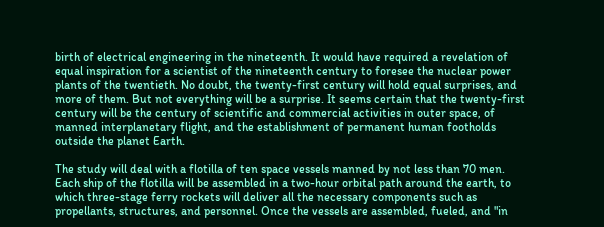birth of electrical engineering in the nineteenth. It would have required a revelation of equal inspiration for a scientist of the nineteenth century to foresee the nuclear power plants of the twentieth. No doubt, the twenty-first century will hold equal surprises, and more of them. But not everything will be a surprise. It seems certain that the twenty-first century will be the century of scientific and commercial activities in outer space, of manned interplanetary flight, and the establishment of permanent human footholds outside the planet Earth.

The study will deal with a flotilla of ten space vessels manned by not less than 70 men. Each ship of the flotilla will be assembled in a two-hour orbital path around the earth, to which three-stage ferry rockets will deliver all the necessary components such as propellants, structures, and personnel. Once the vessels are assembled, fueled, and "in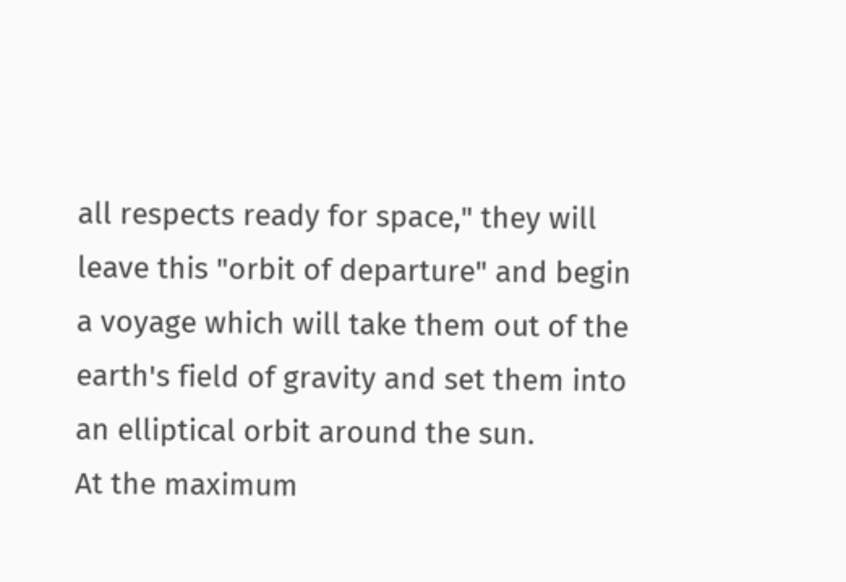all respects ready for space," they will leave this "orbit of departure" and begin a voyage which will take them out of the earth's field of gravity and set them into an elliptical orbit around the sun.
At the maximum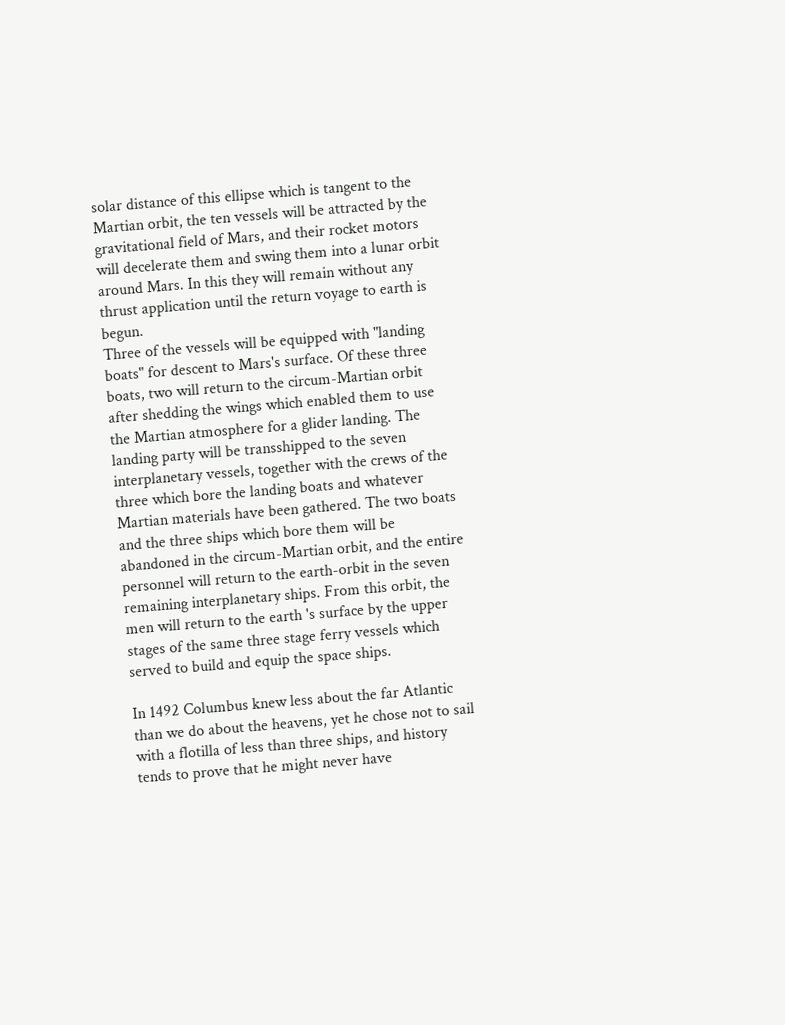solar distance of this ellipse which is tangent to the Martian orbit, the ten vessels will be attracted by the gravitational field of Mars, and their rocket motors will decelerate them and swing them into a lunar orbit around Mars. In this they will remain without any thrust application until the return voyage to earth is begun.
Three of the vessels will be equipped with "landing boats" for descent to Mars's surface. Of these three boats, two will return to the circum-Martian orbit after shedding the wings which enabled them to use the Martian atmosphere for a glider landing. The landing party will be transshipped to the seven interplanetary vessels, together with the crews of the three which bore the landing boats and whatever Martian materials have been gathered. The two boats and the three ships which bore them will be abandoned in the circum-Martian orbit, and the entire personnel will return to the earth-orbit in the seven remaining interplanetary ships. From this orbit, the men will return to the earth 's surface by the upper stages of the same three stage ferry vessels which served to build and equip the space ships.

In 1492 Columbus knew less about the far Atlantic than we do about the heavens, yet he chose not to sail with a flotilla of less than three ships, and history tends to prove that he might never have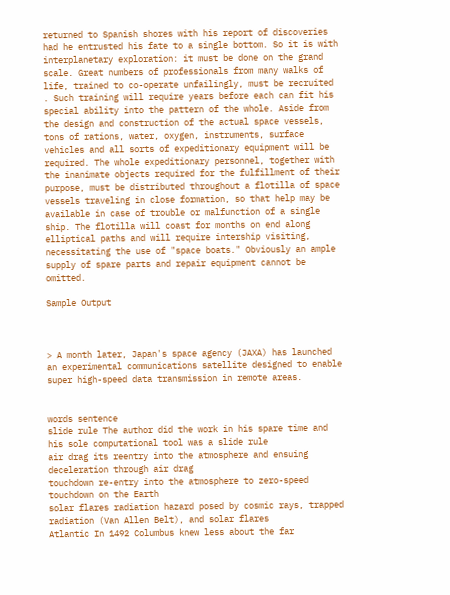returned to Spanish shores with his report of discoveries had he entrusted his fate to a single bottom. So it is with interplanetary exploration: it must be done on the grand scale. Great numbers of professionals from many walks of life, trained to co-operate unfailingly, must be recruited . Such training will require years before each can fit his special ability into the pattern of the whole. Aside from the design and construction of the actual space vessels, tons of rations, water, oxygen, instruments, surface vehicles and all sorts of expeditionary equipment will be required. The whole expeditionary personnel, together with the inanimate objects required for the fulfillment of their purpose, must be distributed throughout a flotilla of space vessels traveling in close formation, so that help may be available in case of trouble or malfunction of a single ship. The flotilla will coast for months on end along elliptical paths and will require intership visiting, necessitating the use of "space boats." Obviously an ample supply of spare parts and repair equipment cannot be omitted.

Sample Output



> A month later, Japan's space agency (JAXA) has launched an experimental communications satellite designed to enable super high-speed data transmission in remote areas.


words sentence
slide rule The author did the work in his spare time and his sole computational tool was a slide rule
air drag its reentry into the atmosphere and ensuing deceleration through air drag
touchdown re-entry into the atmosphere to zero-speed touchdown on the Earth
solar flares radiation hazard posed by cosmic rays, trapped radiation (Van Allen Belt), and solar flares
Atlantic In 1492 Columbus knew less about the far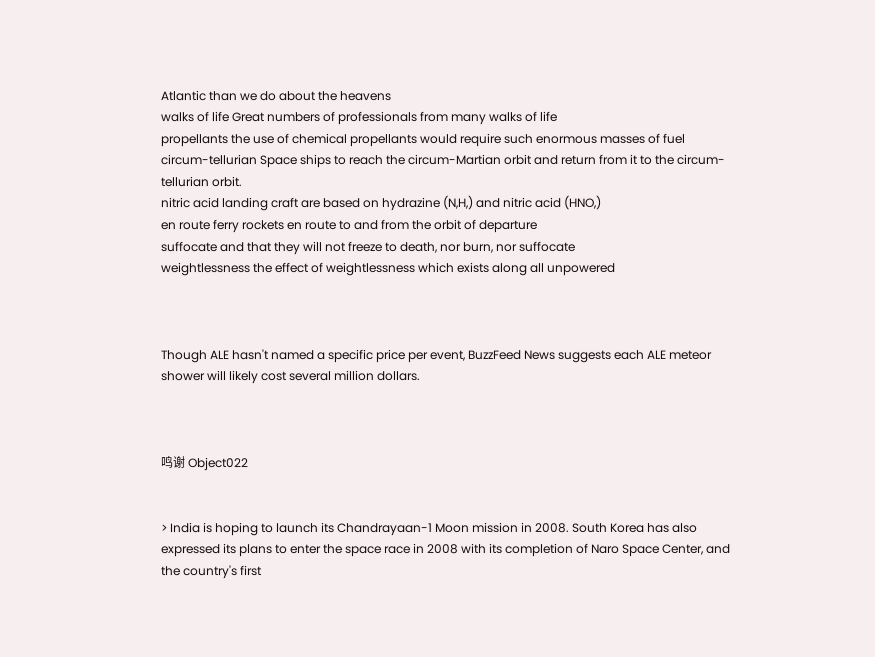Atlantic than we do about the heavens
walks of life Great numbers of professionals from many walks of life
propellants the use of chemical propellants would require such enormous masses of fuel
circum-tellurian Space ships to reach the circum-Martian orbit and return from it to the circum-tellurian orbit.
nitric acid landing craft are based on hydrazine (N,H,) and nitric acid (HNO,)
en route ferry rockets en route to and from the orbit of departure
suffocate and that they will not freeze to death, nor burn, nor suffocate
weightlessness the effect of weightlessness which exists along all unpowered



Though ALE hasn't named a specific price per event, BuzzFeed News suggests each ALE meteor shower will likely cost several million dollars.



鸣谢 Object022


> India is hoping to launch its Chandrayaan-1 Moon mission in 2008. South Korea has also expressed its plans to enter the space race in 2008 with its completion of Naro Space Center, and the country's first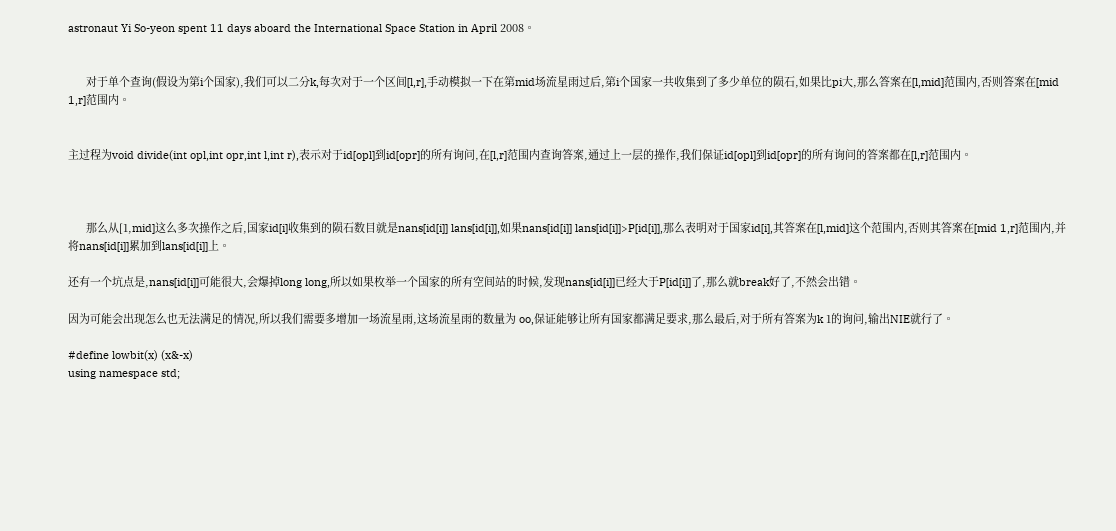astronaut Yi So-yeon spent 11 days aboard the International Space Station in April 2008。


      对于单个查询(假设为第i个国家),我们可以二分k,每次对于一个区间[l,r],手动模拟一下在第mid场流星雨过后,第i个国家一共收集到了多少单位的陨石,如果比pi大,那么答案在[l,mid]范围内,否则答案在[mid 1,r]范围内。


主过程为void divide(int opl,int opr,int l,int r),表示对于id[opl]到id[opr]的所有询问,在[l,r]范围内查询答案,通过上一层的操作,我们保证id[opl]到id[opr]的所有询问的答案都在[l,r]范围内。



      那么从[1,mid]这么多次操作之后,国家id[i]收集到的陨石数目就是nans[id[i]] lans[id[i]],如果nans[id[i]] lans[id[i]]>P[id[i]],那么表明对于国家id[i],其答案在[l,mid]这个范围内,否则其答案在[mid 1,r]范围内,并将nans[id[i]]累加到lans[id[i]]上。

还有一个坑点是,nans[id[i]]可能很大,会爆掉long long,所以如果枚举一个国家的所有空间站的时候,发现nans[id[i]]已经大于P[id[i]]了,那么就break好了,不然会出错。

因为可能会出现怎么也无法满足的情况,所以我们需要多增加一场流星雨,这场流星雨的数量为 oo,保证能够让所有国家都满足要求,那么最后,对于所有答案为k 1的询问,输出NIE就行了。

#define lowbit(x) (x&-x)
using namespace std;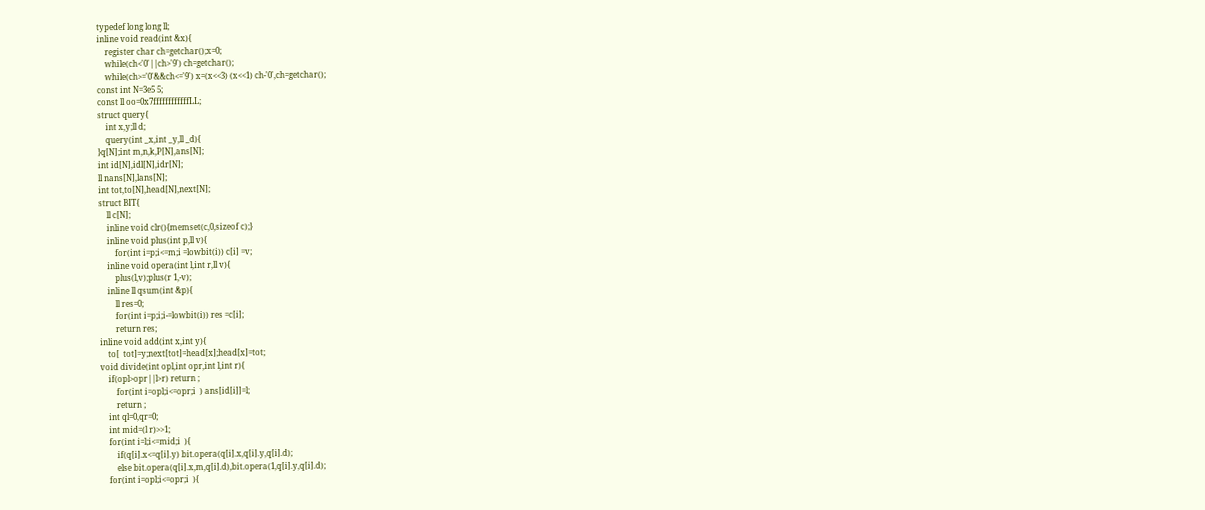typedef long long ll;
inline void read(int &x){
    register char ch=getchar();x=0;
    while(ch<'0'||ch>'9') ch=getchar();
    while(ch>='0'&&ch<='9') x=(x<<3) (x<<1) ch-'0',ch=getchar();
const int N=3e5 5;
const ll oo=0x7ffffffffffffLL;
struct query{
    int x,y;ll d;
    query(int _x,int _y,ll _d){
}q[N];int m,n,k,P[N],ans[N];
int id[N],idl[N],idr[N];
ll nans[N],lans[N];
int tot,to[N],head[N],next[N];
struct BIT{
    ll c[N];
    inline void clr(){memset(c,0,sizeof c);}
    inline void plus(int p,ll v){
        for(int i=p;i<=m;i =lowbit(i)) c[i] =v;
    inline void opera(int l,int r,ll v){
        plus(l,v);plus(r 1,-v);
    inline ll qsum(int &p){
        ll res=0;
        for(int i=p;i;i-=lowbit(i)) res =c[i];
        return res;
inline void add(int x,int y){
    to[  tot]=y;next[tot]=head[x];head[x]=tot;
void divide(int opl,int opr,int l,int r){
    if(opl>opr||l>r) return ;
        for(int i=opl;i<=opr;i  ) ans[id[i]]=l;
        return ;
    int ql=0,qr=0;
    int mid=(l r)>>1;
    for(int i=l;i<=mid;i  ){
        if(q[i].x<=q[i].y) bit.opera(q[i].x,q[i].y,q[i].d);
        else bit.opera(q[i].x,m,q[i].d),bit.opera(1,q[i].y,q[i].d);
    for(int i=opl;i<=opr;i  ){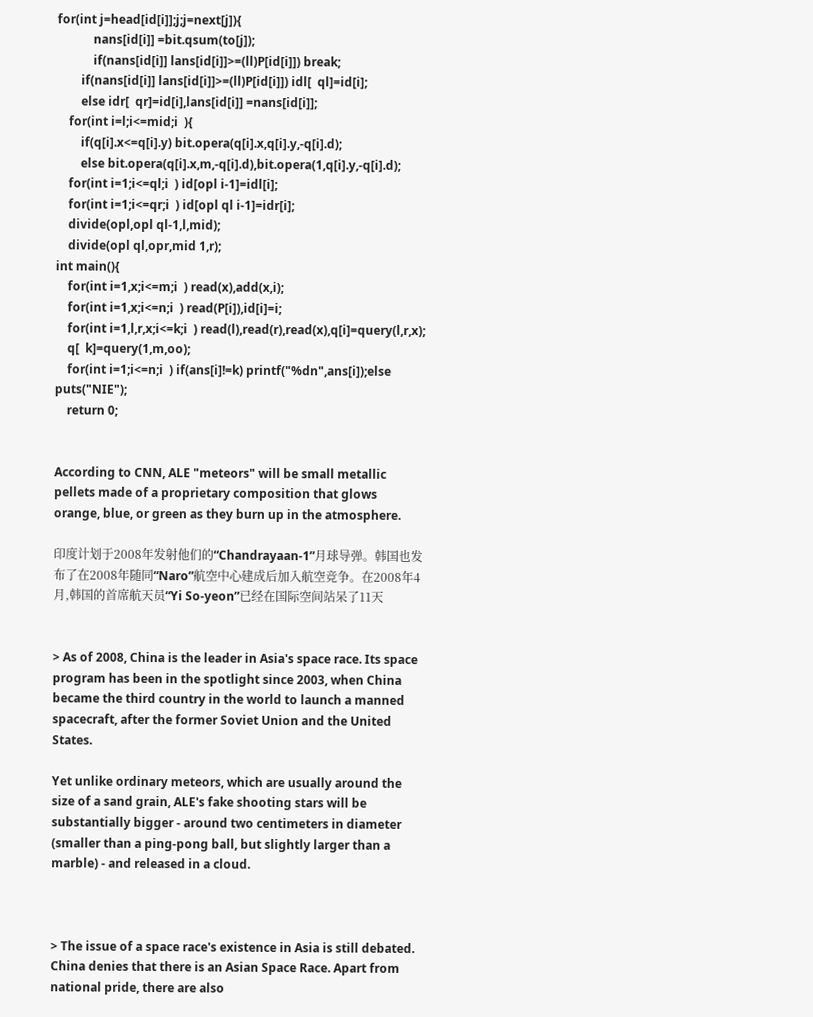for(int j=head[id[i]];j;j=next[j]){
            nans[id[i]] =bit.qsum(to[j]);
            if(nans[id[i]] lans[id[i]]>=(ll)P[id[i]]) break;
        if(nans[id[i]] lans[id[i]]>=(ll)P[id[i]]) idl[  ql]=id[i];
        else idr[  qr]=id[i],lans[id[i]] =nans[id[i]];
    for(int i=l;i<=mid;i  ){
        if(q[i].x<=q[i].y) bit.opera(q[i].x,q[i].y,-q[i].d);
        else bit.opera(q[i].x,m,-q[i].d),bit.opera(1,q[i].y,-q[i].d);
    for(int i=1;i<=ql;i  ) id[opl i-1]=idl[i];
    for(int i=1;i<=qr;i  ) id[opl ql i-1]=idr[i];
    divide(opl,opl ql-1,l,mid);
    divide(opl ql,opr,mid 1,r);
int main(){
    for(int i=1,x;i<=m;i  ) read(x),add(x,i);
    for(int i=1,x;i<=n;i  ) read(P[i]),id[i]=i;
    for(int i=1,l,r,x;i<=k;i  ) read(l),read(r),read(x),q[i]=query(l,r,x);
    q[  k]=query(1,m,oo);
    for(int i=1;i<=n;i  ) if(ans[i]!=k) printf("%dn",ans[i]);else puts("NIE");
    return 0;


According to CNN, ALE "meteors" will be small metallic pellets made of a proprietary composition that glows orange, blue, or green as they burn up in the atmosphere.

印度计划于2008年发射他们的“Chandrayaan-1”月球导弹。韩国也发布了在2008年随同“Naro”航空中心建成后加入航空竞争。在2008年4月,韩国的首席航天员“Yi So-yeon”已经在国际空间站呆了11天


> As of 2008, China is the leader in Asia's space race. Its space program has been in the spotlight since 2003, when China became the third country in the world to launch a manned spacecraft, after the former Soviet Union and the United States.

Yet unlike ordinary meteors, which are usually around the size of a sand grain, ALE's fake shooting stars will be substantially bigger - around two centimeters in diameter (smaller than a ping-pong ball, but slightly larger than a marble) - and released in a cloud.



> The issue of a space race's existence in Asia is still debated. China denies that there is an Asian Space Race. Apart from national pride, there are also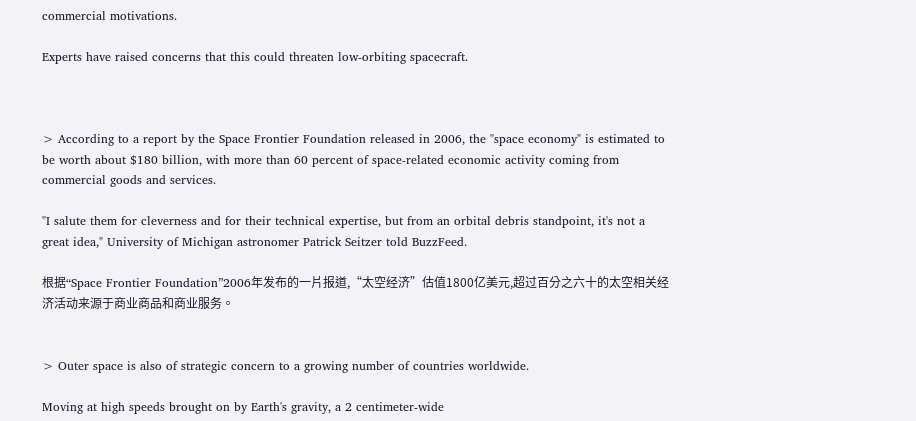commercial motivations.

Experts have raised concerns that this could threaten low-orbiting spacecraft.



> According to a report by the Space Frontier Foundation released in 2006, the "space economy" is estimated to be worth about $180 billion, with more than 60 percent of space-related economic activity coming from commercial goods and services.

"I salute them for cleverness and for their technical expertise, but from an orbital debris standpoint, it's not a great idea," University of Michigan astronomer Patrick Seitzer told BuzzFeed.

根据“Space Frontier Foundation”2006年发布的一片报道,“太空经济”估值1800亿美元,超过百分之六十的太空相关经济活动来源于商业商品和商业服务。


> Outer space is also of strategic concern to a growing number of countries worldwide.

Moving at high speeds brought on by Earth's gravity, a 2 centimeter-wide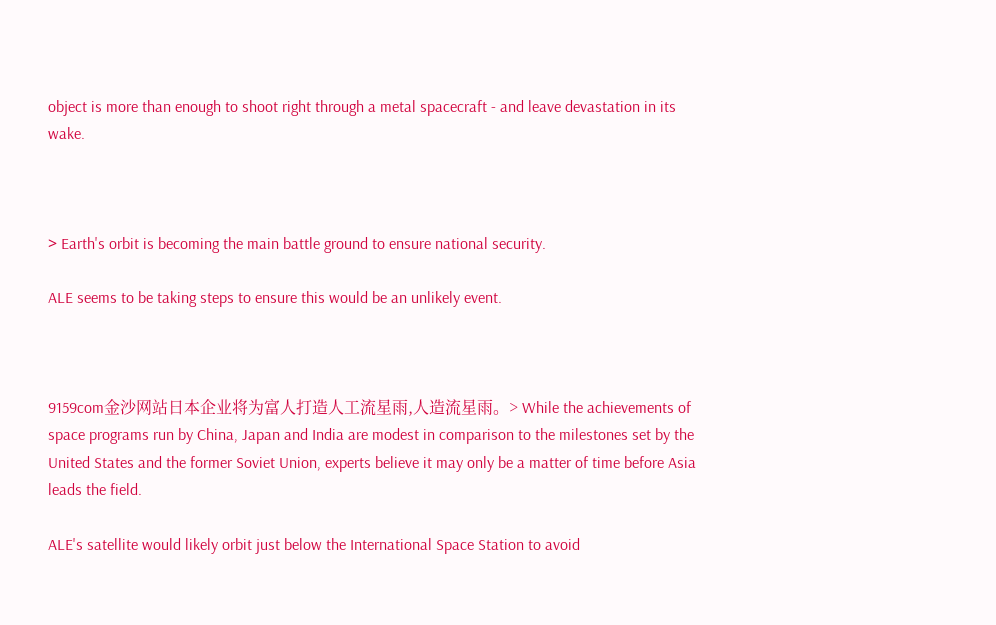object is more than enough to shoot right through a metal spacecraft - and leave devastation in its wake.



> Earth's orbit is becoming the main battle ground to ensure national security.

ALE seems to be taking steps to ensure this would be an unlikely event.



9159com金沙网站日本企业将为富人打造人工流星雨,人造流星雨。> While the achievements of space programs run by China, Japan and India are modest in comparison to the milestones set by the United States and the former Soviet Union, experts believe it may only be a matter of time before Asia leads the field.

ALE's satellite would likely orbit just below the International Space Station to avoid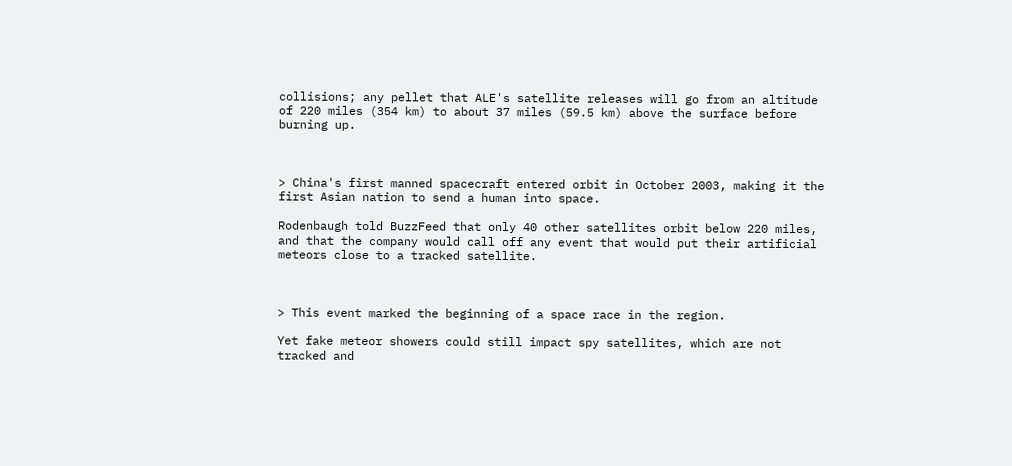collisions; any pellet that ALE's satellite releases will go from an altitude of 220 miles (354 km) to about 37 miles (59.5 km) above the surface before burning up.



> China's first manned spacecraft entered orbit in October 2003, making it the first Asian nation to send a human into space.

Rodenbaugh told BuzzFeed that only 40 other satellites orbit below 220 miles, and that the company would call off any event that would put their artificial meteors close to a tracked satellite.



> This event marked the beginning of a space race in the region.

Yet fake meteor showers could still impact spy satellites, which are not tracked and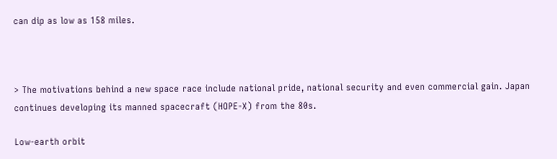can dip as low as 158 miles.



> The motivations behind a new space race include national pride, national security and even commercial gain. Japan continues developing its manned spacecraft (HOPE-X) from the 80s.

Low-earth orbit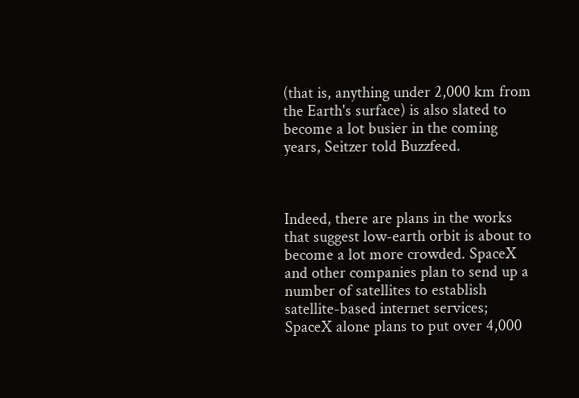(that is, anything under 2,000 km from the Earth's surface) is also slated to become a lot busier in the coming years, Seitzer told Buzzfeed.



Indeed, there are plans in the works that suggest low-earth orbit is about to become a lot more crowded. SpaceX and other companies plan to send up a number of satellites to establish satellite-based internet services; SpaceX alone plans to put over 4,000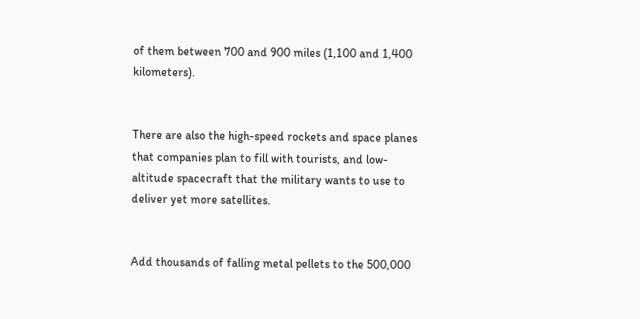of them between 700 and 900 miles (1,100 and 1,400 kilometers).


There are also the high-speed rockets and space planes that companies plan to fill with tourists, and low-altitude spacecraft that the military wants to use to deliver yet more satellites.


Add thousands of falling metal pellets to the 500,000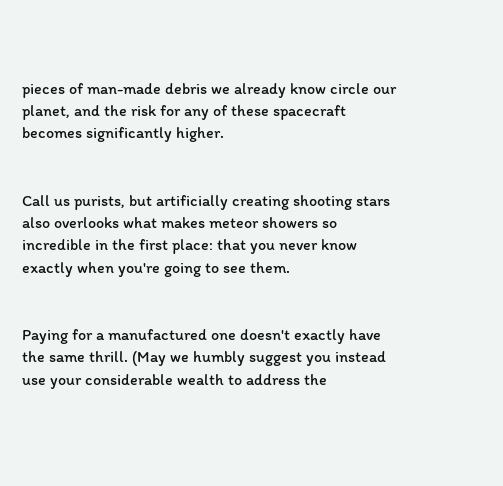pieces of man-made debris we already know circle our planet, and the risk for any of these spacecraft becomes significantly higher.


Call us purists, but artificially creating shooting stars also overlooks what makes meteor showers so incredible in the first place: that you never know exactly when you're going to see them.


Paying for a manufactured one doesn't exactly have the same thrill. (May we humbly suggest you instead use your considerable wealth to address the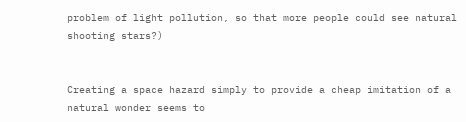problem of light pollution, so that more people could see natural shooting stars?)


Creating a space hazard simply to provide a cheap imitation of a natural wonder seems to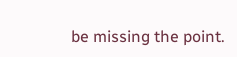be missing the point.